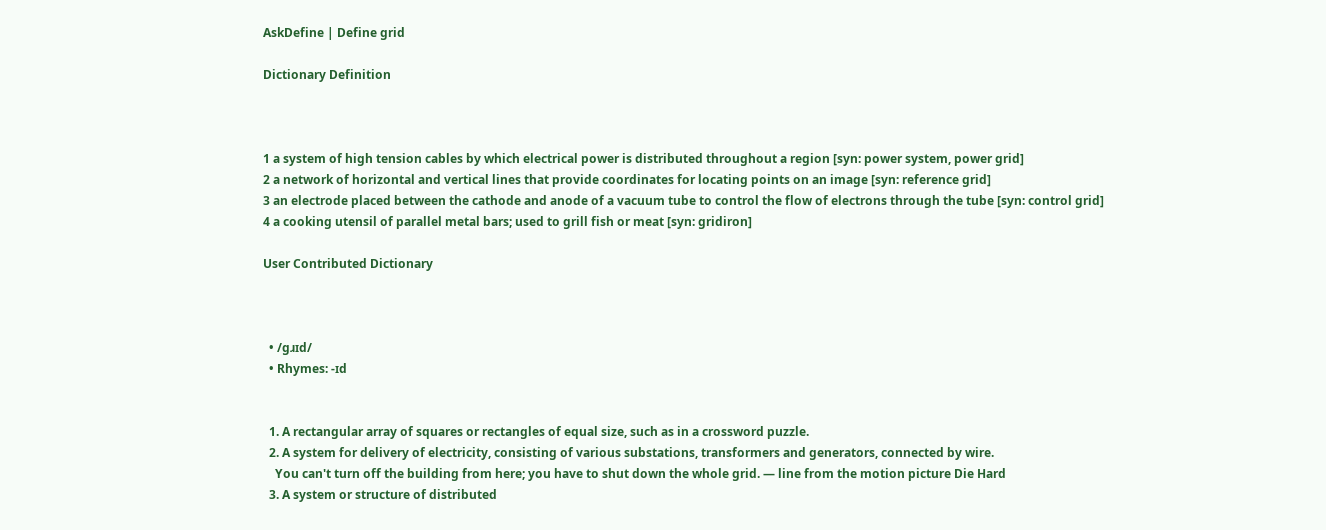AskDefine | Define grid

Dictionary Definition



1 a system of high tension cables by which electrical power is distributed throughout a region [syn: power system, power grid]
2 a network of horizontal and vertical lines that provide coordinates for locating points on an image [syn: reference grid]
3 an electrode placed between the cathode and anode of a vacuum tube to control the flow of electrons through the tube [syn: control grid]
4 a cooking utensil of parallel metal bars; used to grill fish or meat [syn: gridiron]

User Contributed Dictionary



  • /gɹɪd/
  • Rhymes: -ɪd


  1. A rectangular array of squares or rectangles of equal size, such as in a crossword puzzle.
  2. A system for delivery of electricity, consisting of various substations, transformers and generators, connected by wire.
    You can't turn off the building from here; you have to shut down the whole grid. — line from the motion picture Die Hard
  3. A system or structure of distributed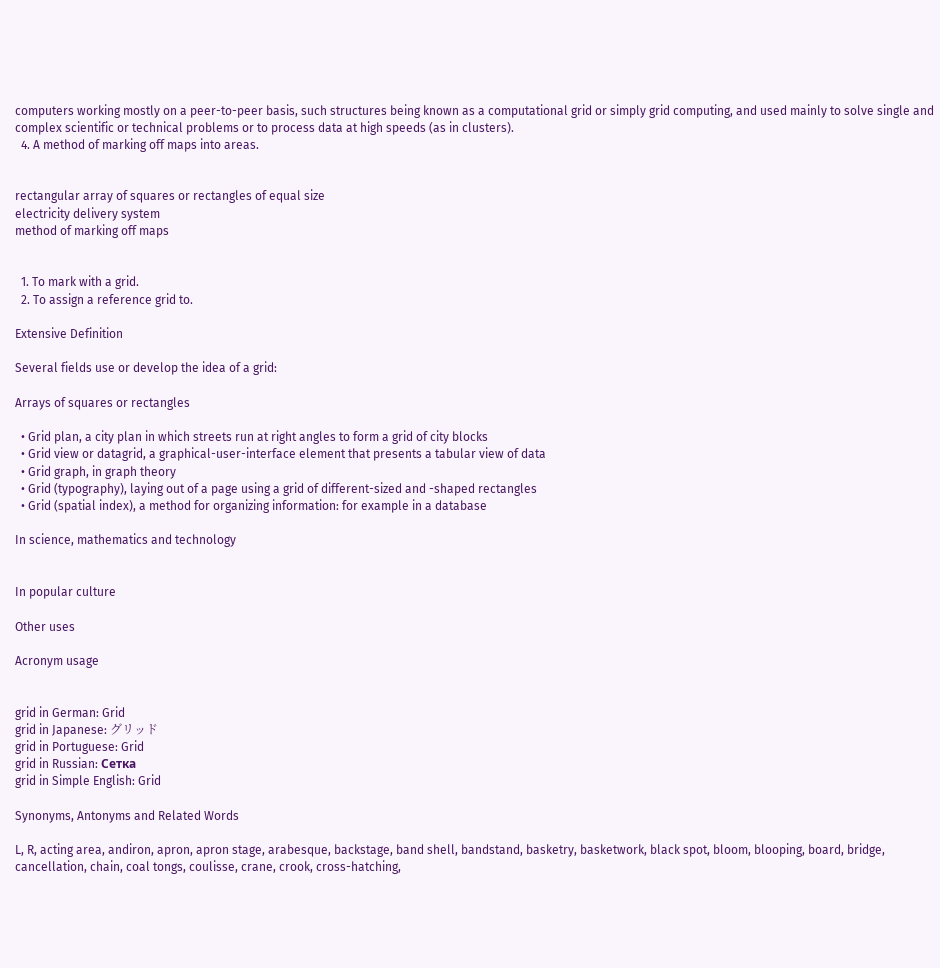computers working mostly on a peer-to-peer basis, such structures being known as a computational grid or simply grid computing, and used mainly to solve single and complex scientific or technical problems or to process data at high speeds (as in clusters).
  4. A method of marking off maps into areas.


rectangular array of squares or rectangles of equal size
electricity delivery system
method of marking off maps


  1. To mark with a grid.
  2. To assign a reference grid to.

Extensive Definition

Several fields use or develop the idea of a grid:

Arrays of squares or rectangles

  • Grid plan, a city plan in which streets run at right angles to form a grid of city blocks
  • Grid view or datagrid, a graphical-user-interface element that presents a tabular view of data
  • Grid graph, in graph theory
  • Grid (typography), laying out of a page using a grid of different-sized and -shaped rectangles
  • Grid (spatial index), a method for organizing information: for example in a database

In science, mathematics and technology


In popular culture

Other uses

Acronym usage


grid in German: Grid
grid in Japanese: グリッド
grid in Portuguese: Grid
grid in Russian: Сетка
grid in Simple English: Grid

Synonyms, Antonyms and Related Words

L, R, acting area, andiron, apron, apron stage, arabesque, backstage, band shell, bandstand, basketry, basketwork, black spot, bloom, blooping, board, bridge, cancellation, chain, coal tongs, coulisse, crane, crook, cross-hatching,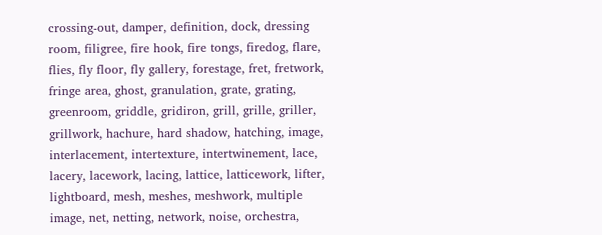crossing-out, damper, definition, dock, dressing room, filigree, fire hook, fire tongs, firedog, flare, flies, fly floor, fly gallery, forestage, fret, fretwork, fringe area, ghost, granulation, grate, grating, greenroom, griddle, gridiron, grill, grille, griller, grillwork, hachure, hard shadow, hatching, image, interlacement, intertexture, intertwinement, lace, lacery, lacework, lacing, lattice, latticework, lifter, lightboard, mesh, meshes, meshwork, multiple image, net, netting, network, noise, orchestra,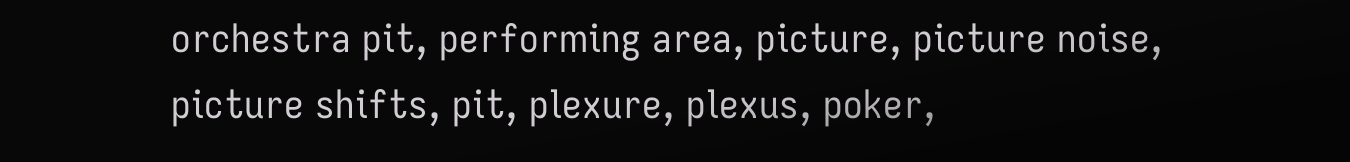orchestra pit, performing area, picture, picture noise, picture shifts, pit, plexure, plexus, poker,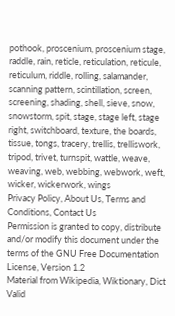pothook, proscenium, proscenium stage, raddle, rain, reticle, reticulation, reticule, reticulum, riddle, rolling, salamander, scanning pattern, scintillation, screen, screening, shading, shell, sieve, snow, snowstorm, spit, stage, stage left, stage right, switchboard, texture, the boards, tissue, tongs, tracery, trellis, trelliswork, tripod, trivet, turnspit, wattle, weave, weaving, web, webbing, webwork, weft, wicker, wickerwork, wings
Privacy Policy, About Us, Terms and Conditions, Contact Us
Permission is granted to copy, distribute and/or modify this document under the terms of the GNU Free Documentation License, Version 1.2
Material from Wikipedia, Wiktionary, Dict
Valid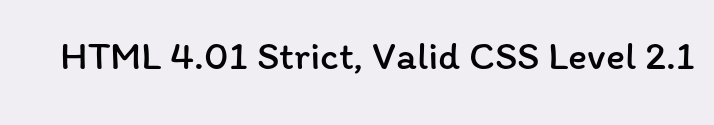HTML 4.01 Strict, Valid CSS Level 2.1